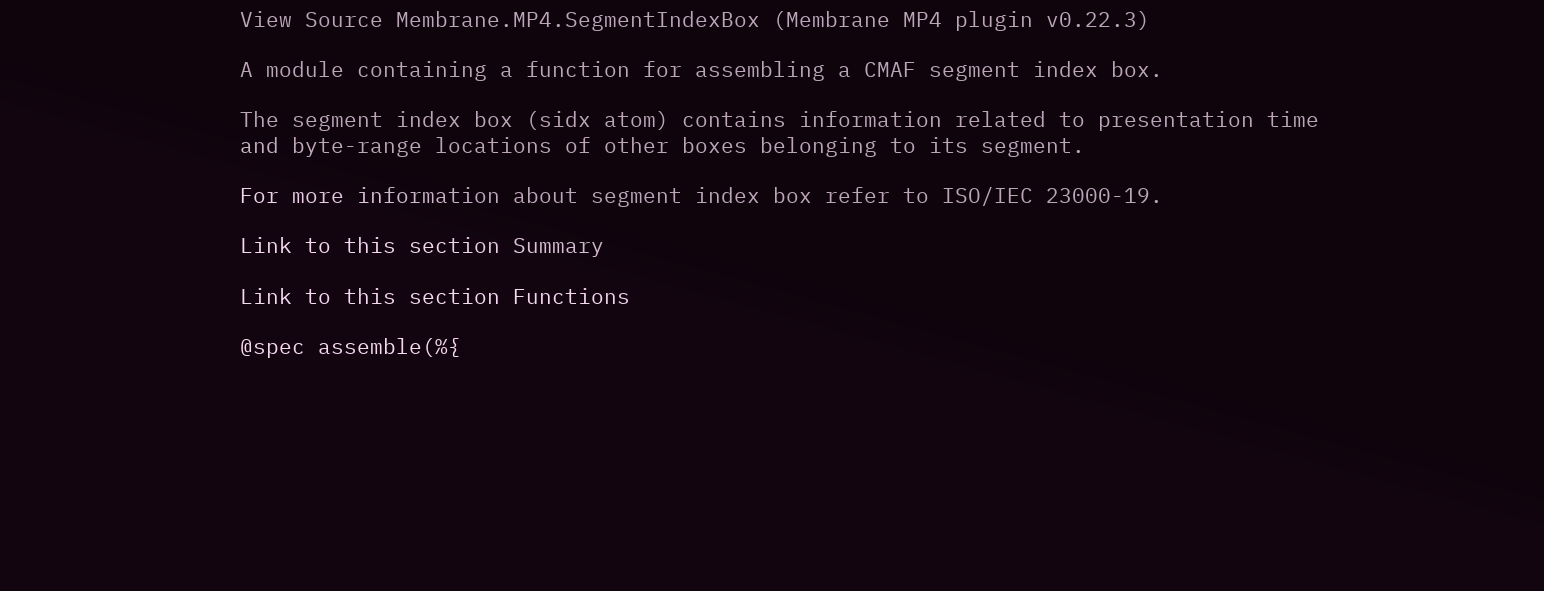View Source Membrane.MP4.SegmentIndexBox (Membrane MP4 plugin v0.22.3)

A module containing a function for assembling a CMAF segment index box.

The segment index box (sidx atom) contains information related to presentation time and byte-range locations of other boxes belonging to its segment.

For more information about segment index box refer to ISO/IEC 23000-19.

Link to this section Summary

Link to this section Functions

@spec assemble(%{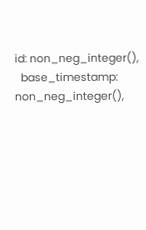id: non_neg_integer(),
  base_timestamp: non_neg_integer(),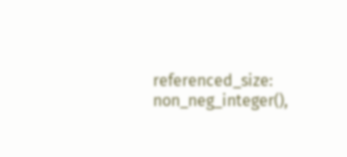referenced_size: non_neg_integer(),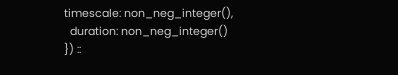timescale: non_neg_integer(),
  duration: non_neg_integer()
}) ::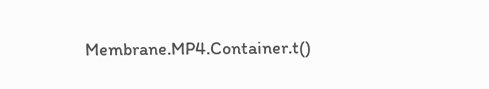Membrane.MP4.Container.t()